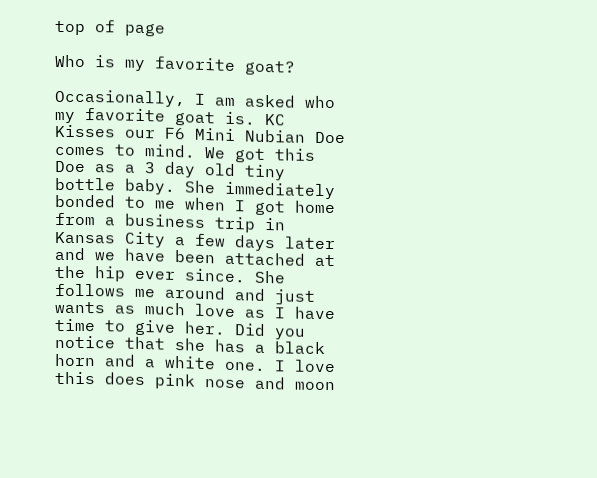top of page

Who is my favorite goat?

Occasionally, I am asked who my favorite goat is. KC Kisses our F6 Mini Nubian Doe comes to mind. We got this Doe as a 3 day old tiny bottle baby. She immediately bonded to me when I got home from a business trip in Kansas City a few days later and we have been attached at the hip ever since. She follows me around and just wants as much love as I have time to give her. Did you notice that she has a black horn and a white one. I love this does pink nose and moon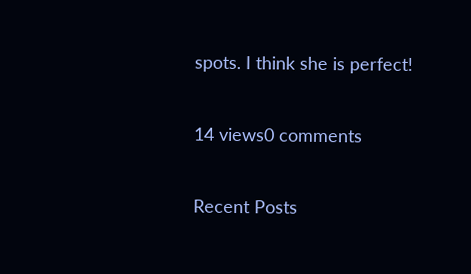spots. I think she is perfect!

14 views0 comments

Recent Posts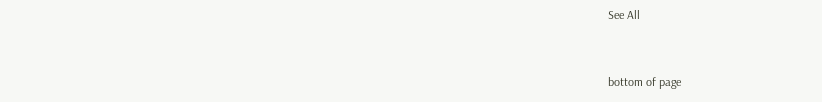See All


bottom of page